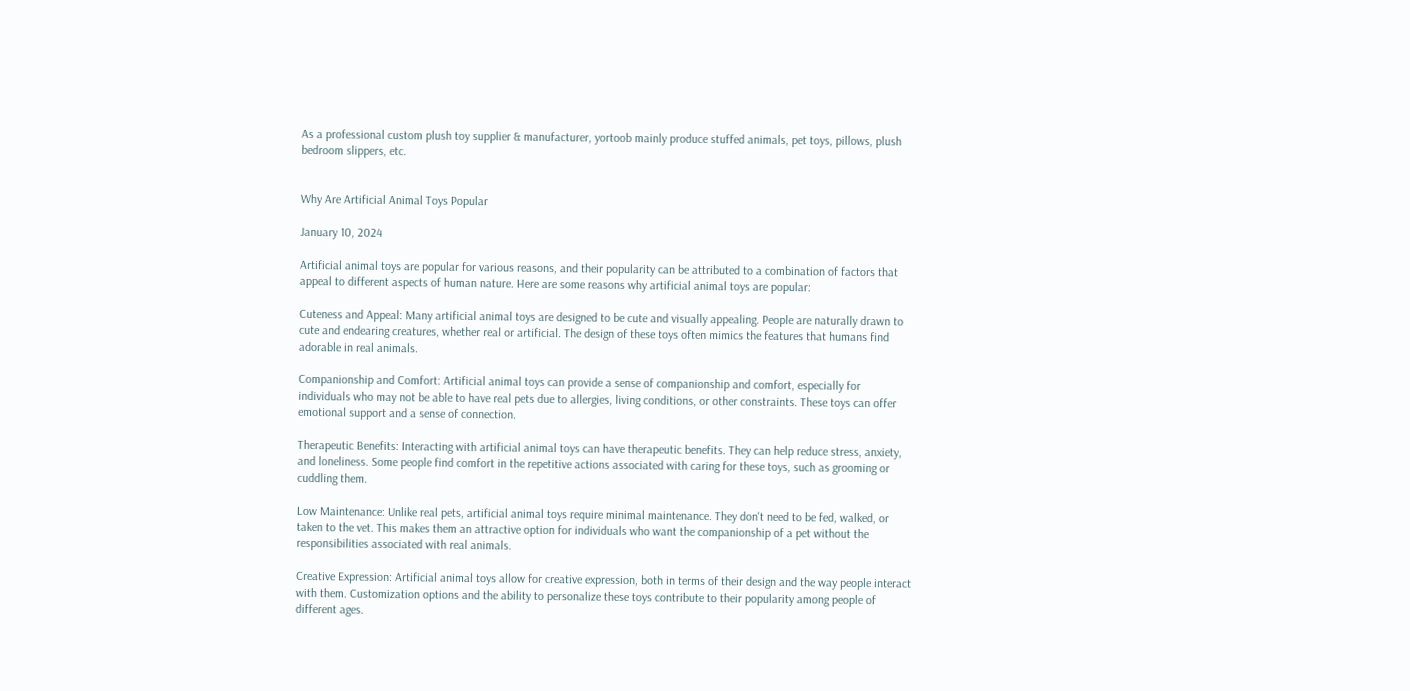As a professional custom plush toy supplier & manufacturer, yortoob mainly produce stuffed animals, pet toys, pillows, plush bedroom slippers, etc.


Why Are Artificial Animal Toys Popular

January 10, 2024

Artificial animal toys are popular for various reasons, and their popularity can be attributed to a combination of factors that appeal to different aspects of human nature. Here are some reasons why artificial animal toys are popular:

Cuteness and Appeal: Many artificial animal toys are designed to be cute and visually appealing. People are naturally drawn to cute and endearing creatures, whether real or artificial. The design of these toys often mimics the features that humans find adorable in real animals.

Companionship and Comfort: Artificial animal toys can provide a sense of companionship and comfort, especially for individuals who may not be able to have real pets due to allergies, living conditions, or other constraints. These toys can offer emotional support and a sense of connection.

Therapeutic Benefits: Interacting with artificial animal toys can have therapeutic benefits. They can help reduce stress, anxiety, and loneliness. Some people find comfort in the repetitive actions associated with caring for these toys, such as grooming or cuddling them.

Low Maintenance: Unlike real pets, artificial animal toys require minimal maintenance. They don't need to be fed, walked, or taken to the vet. This makes them an attractive option for individuals who want the companionship of a pet without the responsibilities associated with real animals.

Creative Expression: Artificial animal toys allow for creative expression, both in terms of their design and the way people interact with them. Customization options and the ability to personalize these toys contribute to their popularity among people of different ages.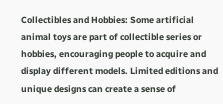Collectibles and Hobbies: Some artificial animal toys are part of collectible series or hobbies, encouraging people to acquire and display different models. Limited editions and unique designs can create a sense of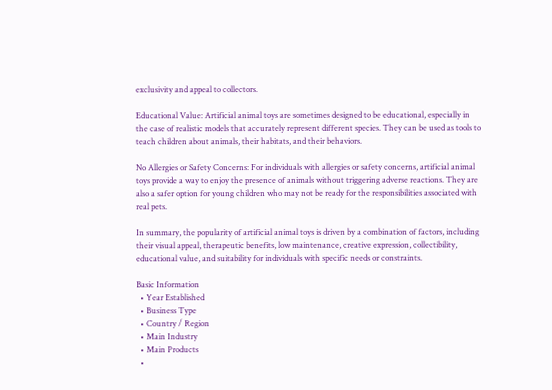exclusivity and appeal to collectors.

Educational Value: Artificial animal toys are sometimes designed to be educational, especially in the case of realistic models that accurately represent different species. They can be used as tools to teach children about animals, their habitats, and their behaviors.

No Allergies or Safety Concerns: For individuals with allergies or safety concerns, artificial animal toys provide a way to enjoy the presence of animals without triggering adverse reactions. They are also a safer option for young children who may not be ready for the responsibilities associated with real pets.

In summary, the popularity of artificial animal toys is driven by a combination of factors, including their visual appeal, therapeutic benefits, low maintenance, creative expression, collectibility, educational value, and suitability for individuals with specific needs or constraints.

Basic Information
  • Year Established
  • Business Type
  • Country / Region
  • Main Industry
  • Main Products
  •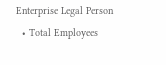Enterprise Legal Person
  • Total Employees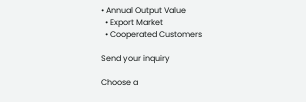• Annual Output Value
  • Export Market
  • Cooperated Customers

Send your inquiry

Choose a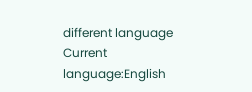different language
Current language:English